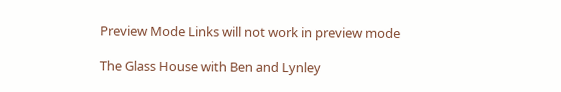Preview Mode Links will not work in preview mode

The Glass House with Ben and Lynley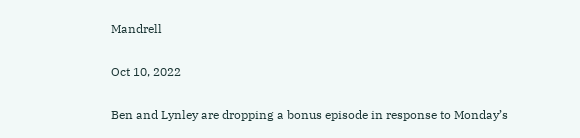Mandrell

Oct 10, 2022

Ben and Lynley are dropping a bonus episode in response to Monday’s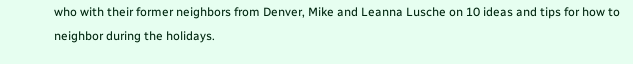who with their former neighbors from Denver, Mike and Leanna Lusche on 10 ideas and tips for how to neighbor during the holidays.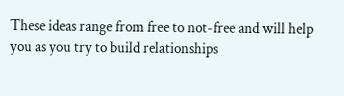These ideas range from free to not-free and will help you as you try to build relationships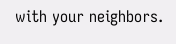with your neighbors.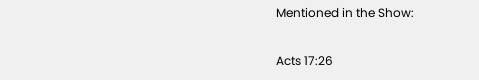Mentioned in the Show:

Acts 17:26